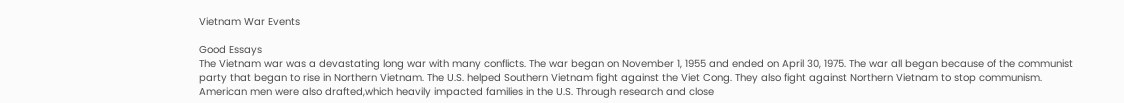Vietnam War Events

Good Essays
The Vietnam war was a devastating long war with many conflicts. The war began on November 1, 1955 and ended on April 30, 1975. The war all began because of the communist party that began to rise in Northern Vietnam. The U.S. helped Southern Vietnam fight against the Viet Cong. They also fight against Northern Vietnam to stop communism. American men were also drafted,which heavily impacted families in the U.S. Through research and close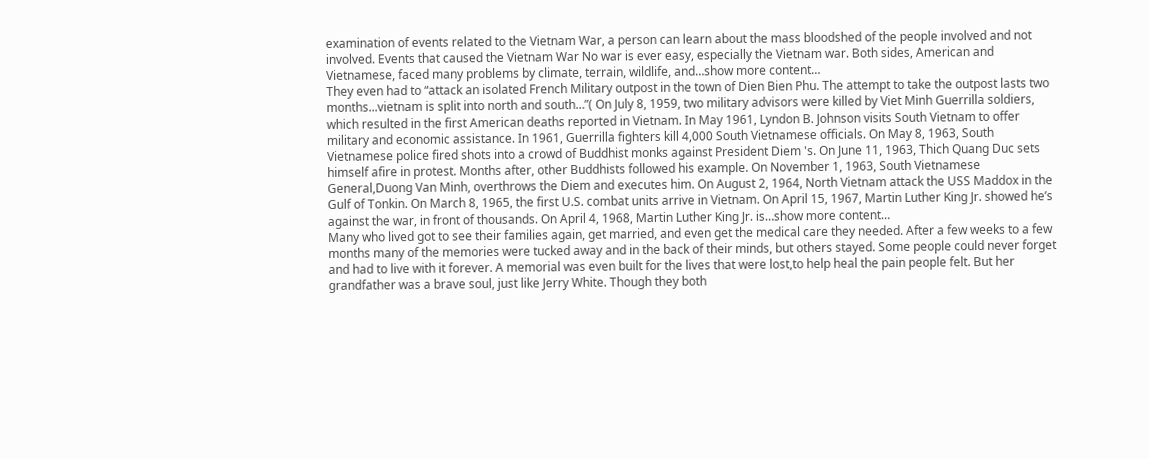examination of events related to the Vietnam War, a person can learn about the mass bloodshed of the people involved and not involved. Events that caused the Vietnam War No war is ever easy, especially the Vietnam war. Both sides, American and Vietnamese, faced many problems by climate, terrain, wildlife, and…show more content…
They even had to “attack an isolated French Military outpost in the town of Dien Bien Phu. The attempt to take the outpost lasts two months...vietnam is split into north and south…”( On July 8, 1959, two military advisors were killed by Viet Minh Guerrilla soldiers, which resulted in the first American deaths reported in Vietnam. In May 1961, Lyndon B. Johnson visits South Vietnam to offer military and economic assistance. In 1961, Guerrilla fighters kill 4,000 South Vietnamese officials. On May 8, 1963, South Vietnamese police fired shots into a crowd of Buddhist monks against President Diem 's. On June 11, 1963, Thich Quang Duc sets himself afire in protest. Months after, other Buddhists followed his example. On November 1, 1963, South Vietnamese General,Duong Van Minh, overthrows the Diem and executes him. On August 2, 1964, North Vietnam attack the USS Maddox in the Gulf of Tonkin. On March 8, 1965, the first U.S. combat units arrive in Vietnam. On April 15, 1967, Martin Luther King Jr. showed he’s against the war, in front of thousands. On April 4, 1968, Martin Luther King Jr. is…show more content…
Many who lived got to see their families again, get married, and even get the medical care they needed. After a few weeks to a few months many of the memories were tucked away and in the back of their minds, but others stayed. Some people could never forget and had to live with it forever. A memorial was even built for the lives that were lost,to help heal the pain people felt. But her grandfather was a brave soul, just like Jerry White. Though they both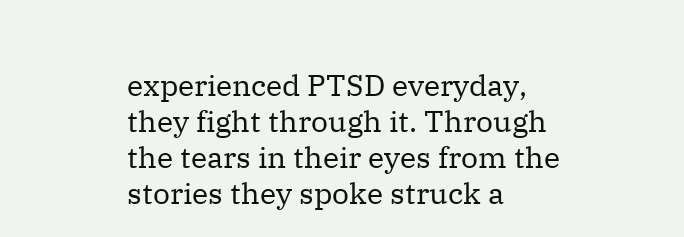experienced PTSD everyday, they fight through it. Through the tears in their eyes from the stories they spoke struck a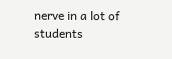nerve in a lot of students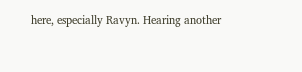here, especially Ravyn. Hearing another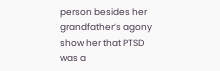person besides her grandfather’s agony show her that PTSD was a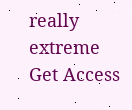really extreme
Get Access